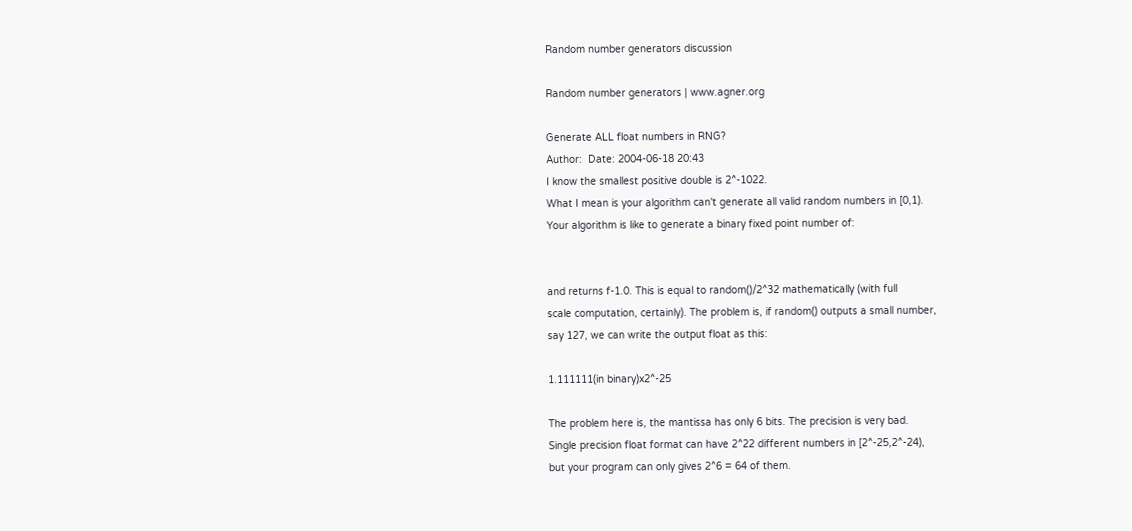Random number generators discussion

Random number generators | www.agner.org

Generate ALL float numbers in RNG?
Author:  Date: 2004-06-18 20:43
I know the smallest positive double is 2^-1022.
What I mean is your algorithm can't generate all valid random numbers in [0,1).
Your algorithm is like to generate a binary fixed point number of:


and returns f-1.0. This is equal to random()/2^32 mathematically (with full
scale computation, certainly). The problem is, if random() outputs a small number,
say 127, we can write the output float as this:

1.111111(in binary)x2^-25

The problem here is, the mantissa has only 6 bits. The precision is very bad.
Single precision float format can have 2^22 different numbers in [2^-25,2^-24),
but your program can only gives 2^6 = 64 of them.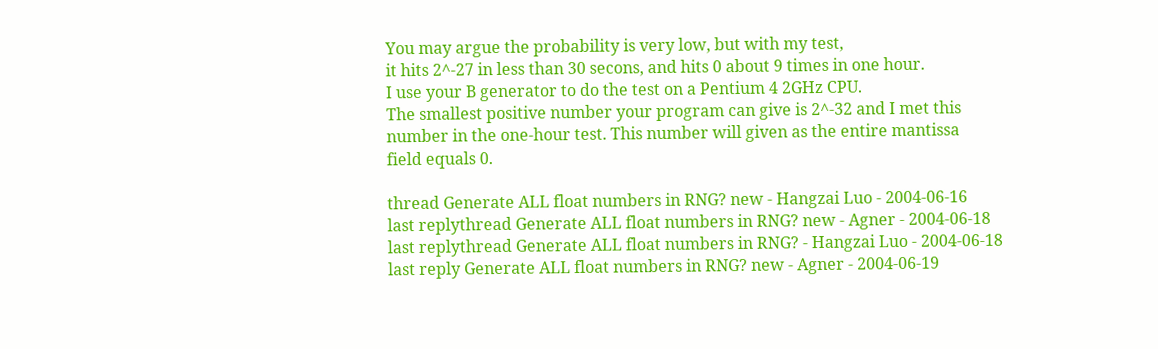You may argue the probability is very low, but with my test,
it hits 2^-27 in less than 30 secons, and hits 0 about 9 times in one hour.
I use your B generator to do the test on a Pentium 4 2GHz CPU.
The smallest positive number your program can give is 2^-32 and I met this
number in the one-hour test. This number will given as the entire mantissa
field equals 0.

thread Generate ALL float numbers in RNG? new - Hangzai Luo - 2004-06-16
last replythread Generate ALL float numbers in RNG? new - Agner - 2004-06-18
last replythread Generate ALL float numbers in RNG? - Hangzai Luo - 2004-06-18
last reply Generate ALL float numbers in RNG? new - Agner - 2004-06-19